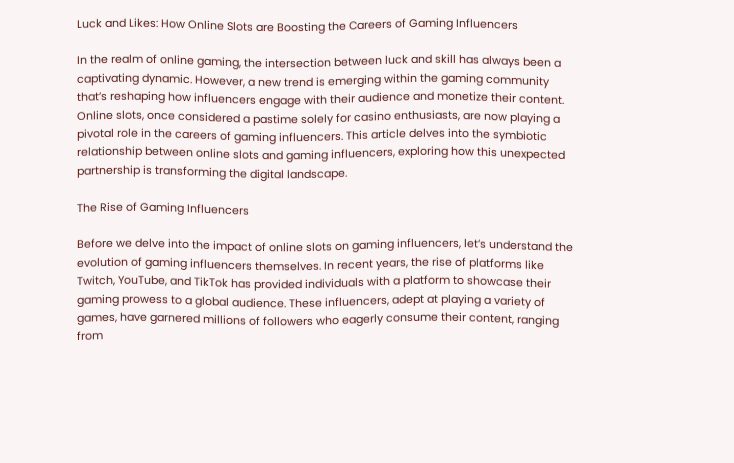Luck and Likes: How Online Slots are Boosting the Careers of Gaming Influencers

In the realm of online gaming, the intersection between luck and skill has always been a captivating dynamic. However, a new trend is emerging within the gaming community that’s reshaping how influencers engage with their audience and monetize their content. Online slots, once considered a pastime solely for casino enthusiasts, are now playing a pivotal role in the careers of gaming influencers. This article delves into the symbiotic relationship between online slots and gaming influencers, exploring how this unexpected partnership is transforming the digital landscape.

The Rise of Gaming Influencers

Before we delve into the impact of online slots on gaming influencers, let’s understand the evolution of gaming influencers themselves. In recent years, the rise of platforms like Twitch, YouTube, and TikTok has provided individuals with a platform to showcase their gaming prowess to a global audience. These influencers, adept at playing a variety of games, have garnered millions of followers who eagerly consume their content, ranging from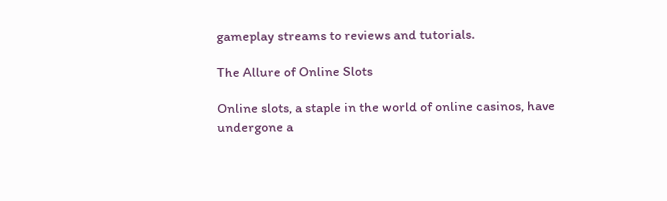gameplay streams to reviews and tutorials.

The Allure of Online Slots

Online slots, a staple in the world of online casinos, have undergone a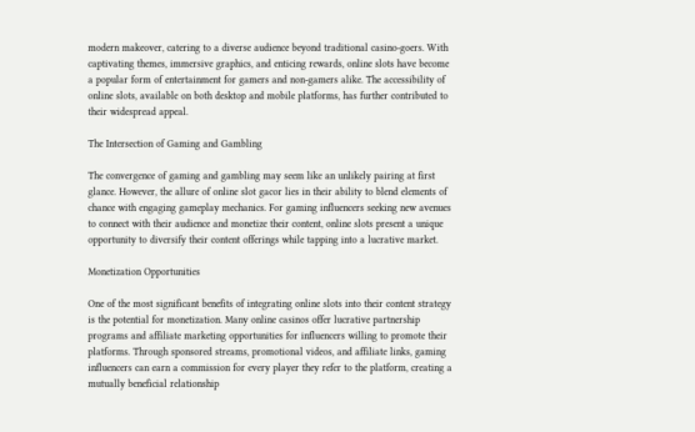modern makeover, catering to a diverse audience beyond traditional casino-goers. With captivating themes, immersive graphics, and enticing rewards, online slots have become a popular form of entertainment for gamers and non-gamers alike. The accessibility of online slots, available on both desktop and mobile platforms, has further contributed to their widespread appeal.

The Intersection of Gaming and Gambling

The convergence of gaming and gambling may seem like an unlikely pairing at first glance. However, the allure of online slot gacor lies in their ability to blend elements of chance with engaging gameplay mechanics. For gaming influencers seeking new avenues to connect with their audience and monetize their content, online slots present a unique opportunity to diversify their content offerings while tapping into a lucrative market.

Monetization Opportunities

One of the most significant benefits of integrating online slots into their content strategy is the potential for monetization. Many online casinos offer lucrative partnership programs and affiliate marketing opportunities for influencers willing to promote their platforms. Through sponsored streams, promotional videos, and affiliate links, gaming influencers can earn a commission for every player they refer to the platform, creating a mutually beneficial relationship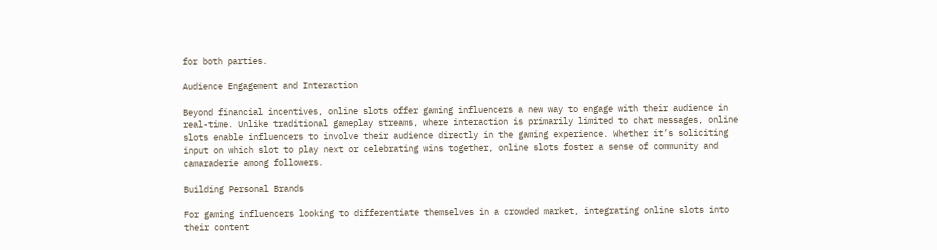for both parties.

Audience Engagement and Interaction

Beyond financial incentives, online slots offer gaming influencers a new way to engage with their audience in real-time. Unlike traditional gameplay streams, where interaction is primarily limited to chat messages, online slots enable influencers to involve their audience directly in the gaming experience. Whether it’s soliciting input on which slot to play next or celebrating wins together, online slots foster a sense of community and camaraderie among followers.

Building Personal Brands

For gaming influencers looking to differentiate themselves in a crowded market, integrating online slots into their content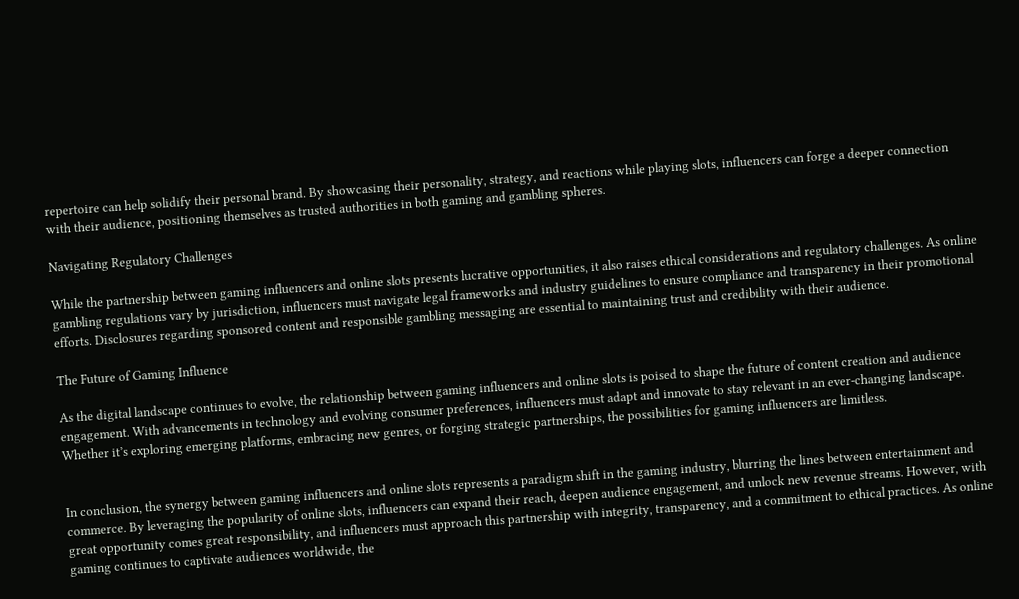repertoire can help solidify their personal brand. By showcasing their personality, strategy, and reactions while playing slots, influencers can forge a deeper connection with their audience, positioning themselves as trusted authorities in both gaming and gambling spheres.

Navigating Regulatory Challenges

While the partnership between gaming influencers and online slots presents lucrative opportunities, it also raises ethical considerations and regulatory challenges. As online gambling regulations vary by jurisdiction, influencers must navigate legal frameworks and industry guidelines to ensure compliance and transparency in their promotional efforts. Disclosures regarding sponsored content and responsible gambling messaging are essential to maintaining trust and credibility with their audience.

The Future of Gaming Influence

As the digital landscape continues to evolve, the relationship between gaming influencers and online slots is poised to shape the future of content creation and audience engagement. With advancements in technology and evolving consumer preferences, influencers must adapt and innovate to stay relevant in an ever-changing landscape. Whether it’s exploring emerging platforms, embracing new genres, or forging strategic partnerships, the possibilities for gaming influencers are limitless.


In conclusion, the synergy between gaming influencers and online slots represents a paradigm shift in the gaming industry, blurring the lines between entertainment and commerce. By leveraging the popularity of online slots, influencers can expand their reach, deepen audience engagement, and unlock new revenue streams. However, with great opportunity comes great responsibility, and influencers must approach this partnership with integrity, transparency, and a commitment to ethical practices. As online gaming continues to captivate audiences worldwide, the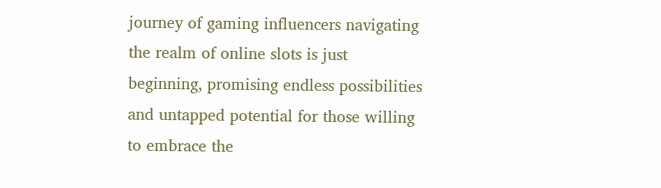journey of gaming influencers navigating the realm of online slots is just beginning, promising endless possibilities and untapped potential for those willing to embrace the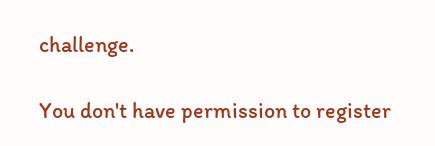challenge.

You don't have permission to register